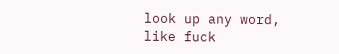look up any word, like fuck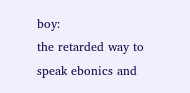boy:
the retarded way to speak ebonics and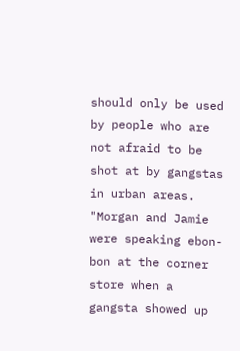should only be used by people who are not afraid to be shot at by gangstas in urban areas.
"Morgan and Jamie were speaking ebon-bon at the corner store when a gangsta showed up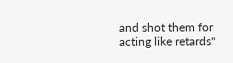and shot them for acting like retards"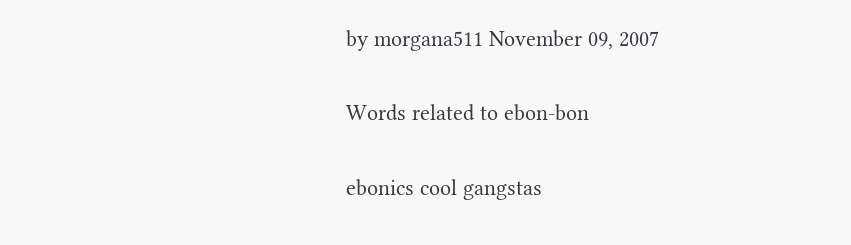by morgana511 November 09, 2007

Words related to ebon-bon

ebonics cool gangstas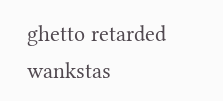ghetto retarded wankstas